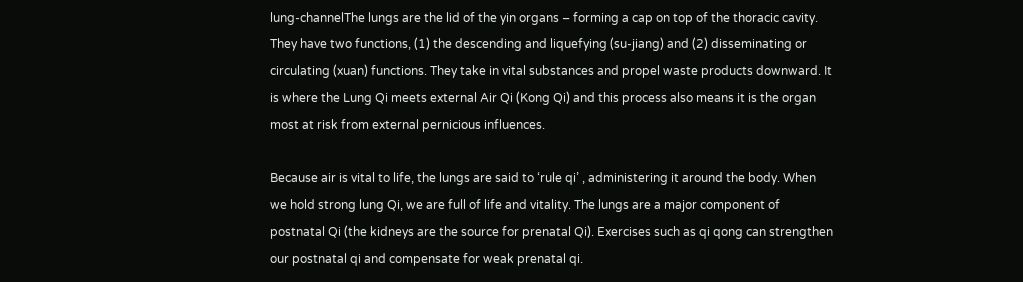lung-channelThe lungs are the lid of the yin organs – forming a cap on top of the thoracic cavity. They have two functions, (1) the descending and liquefying (su-jiang) and (2) disseminating or circulating (xuan) functions. They take in vital substances and propel waste products downward. It is where the Lung Qi meets external Air Qi (Kong Qi) and this process also means it is the organ most at risk from external pernicious influences.

Because air is vital to life, the lungs are said to ‘rule qi’ , administering it around the body. When we hold strong lung Qi, we are full of life and vitality. The lungs are a major component of postnatal Qi (the kidneys are the source for prenatal Qi). Exercises such as qi qong can strengthen our postnatal qi and compensate for weak prenatal qi.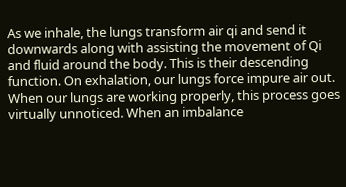As we inhale, the lungs transform air qi and send it downwards along with assisting the movement of Qi and fluid around the body. This is their descending function. On exhalation, our lungs force impure air out. When our lungs are working properly, this process goes virtually unnoticed. When an imbalance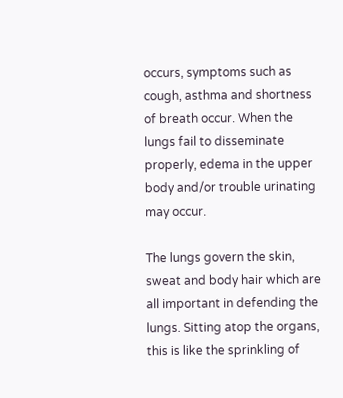occurs, symptoms such as cough, asthma and shortness of breath occur. When the lungs fail to disseminate properly, edema in the upper body and/or trouble urinating may occur.

The lungs govern the skin, sweat and body hair which are all important in defending the lungs. Sitting atop the organs, this is like the sprinkling of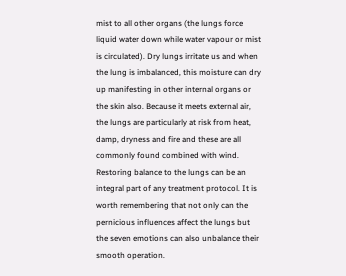mist to all other organs (the lungs force liquid water down while water vapour or mist is circulated). Dry lungs irritate us and when the lung is imbalanced, this moisture can dry up manifesting in other internal organs or the skin also. Because it meets external air, the lungs are particularly at risk from heat, damp, dryness and fire and these are all commonly found combined with wind. Restoring balance to the lungs can be an integral part of any treatment protocol. It is worth remembering that not only can the pernicious influences affect the lungs but the seven emotions can also unbalance their smooth operation.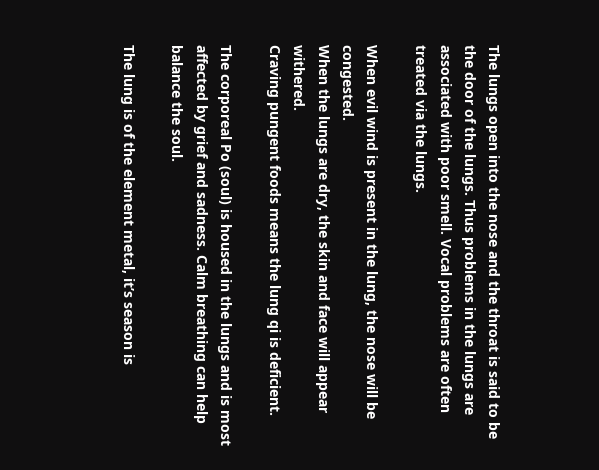The lungs open into the nose and the throat is said to be the door of the lungs. Thus problems in the lungs are associated with poor smell. Vocal problems are often treated via the lungs.

When evil wind is present in the lung, the nose will be congested.
When the lungs are dry, the skin and face will appear withered.
Craving pungent foods means the lung qi is deficient.

The corporeal Po (soul) is housed in the lungs and is most affected by grief and sadness. Calm breathing can help balance the soul.

The lung is of the element metal, it’s season is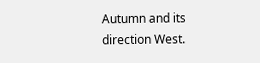Autumn and its direction West.